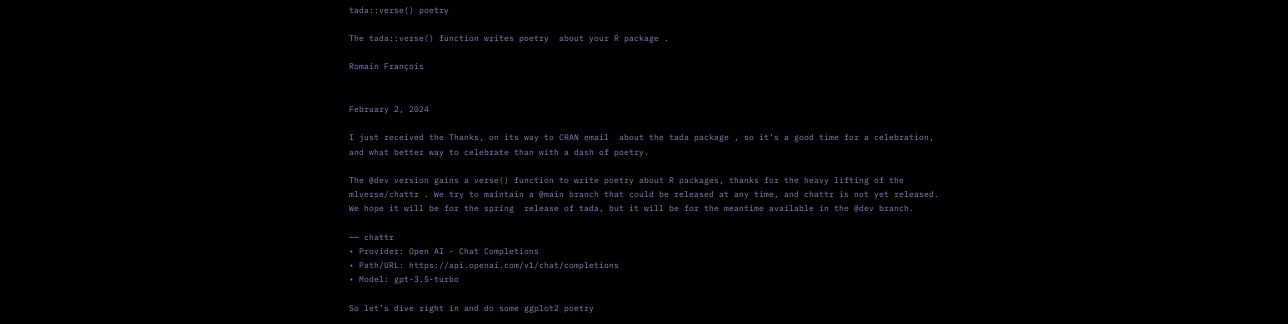tada::verse() poetry

The tada::verse() function writes poetry  about your R package .

Romain François


February 2, 2024

I just received the Thanks, on its way to CRAN email  about the tada package , so it’s a good time for a celebration, and what better way to celebrate than with a dash of poetry.

The @dev version gains a verse() function to write poetry about R packages, thanks for the heavy lifting of the mlverse/chattr . We try to maintain a @main branch that could be released at any time, and chattr is not yet released. We hope it will be for the spring  release of tada, but it will be for the meantime available in the @dev branch.

── chattr
• Provider: Open AI - Chat Completions
• Path/URL: https://api.openai.com/v1/chat/completions
• Model: gpt-3.5-turbo

So let’s dive right in and do some ggplot2 poetry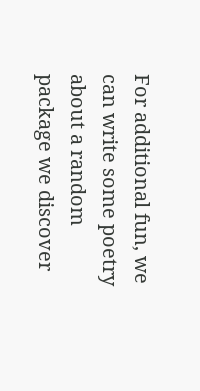For additional fun, we can write some poetry about a random package we discover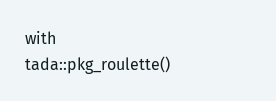with tada::pkg_roulette()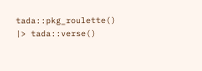tada::pkg_roulette() |> tada::verse()